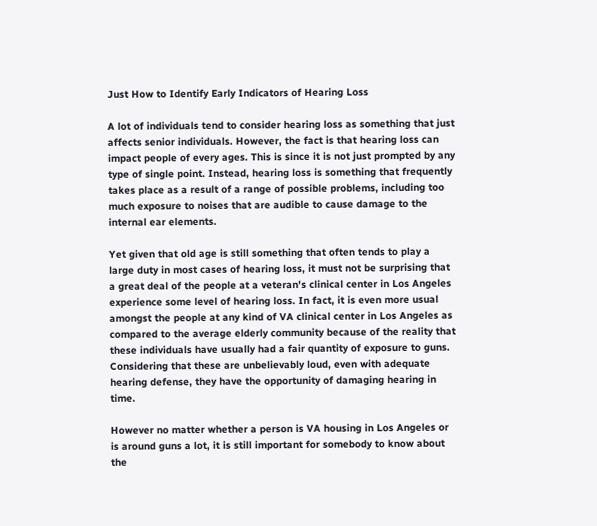Just How to Identify Early Indicators of Hearing Loss

A lot of individuals tend to consider hearing loss as something that just affects senior individuals. However, the fact is that hearing loss can impact people of every ages. This is since it is not just prompted by any type of single point. Instead, hearing loss is something that frequently takes place as a result of a range of possible problems, including too much exposure to noises that are audible to cause damage to the internal ear elements.

Yet given that old age is still something that often tends to play a large duty in most cases of hearing loss, it must not be surprising that a great deal of the people at a veteran's clinical center in Los Angeles experience some level of hearing loss. In fact, it is even more usual amongst the people at any kind of VA clinical center in Los Angeles as compared to the average elderly community because of the reality that these individuals have usually had a fair quantity of exposure to guns. Considering that these are unbelievably loud, even with adequate hearing defense, they have the opportunity of damaging hearing in time.

However no matter whether a person is VA housing in Los Angeles or is around guns a lot, it is still important for somebody to know about the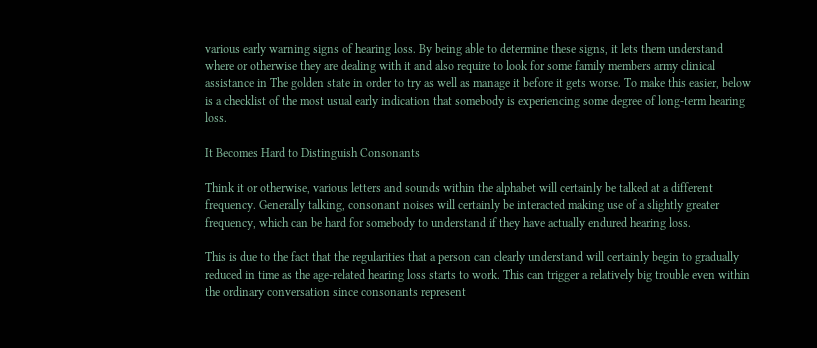various early warning signs of hearing loss. By being able to determine these signs, it lets them understand where or otherwise they are dealing with it and also require to look for some family members army clinical assistance in The golden state in order to try as well as manage it before it gets worse. To make this easier, below is a checklist of the most usual early indication that somebody is experiencing some degree of long-term hearing loss.

It Becomes Hard to Distinguish Consonants

Think it or otherwise, various letters and sounds within the alphabet will certainly be talked at a different frequency. Generally talking, consonant noises will certainly be interacted making use of a slightly greater frequency, which can be hard for somebody to understand if they have actually endured hearing loss.

This is due to the fact that the regularities that a person can clearly understand will certainly begin to gradually reduced in time as the age-related hearing loss starts to work. This can trigger a relatively big trouble even within the ordinary conversation since consonants represent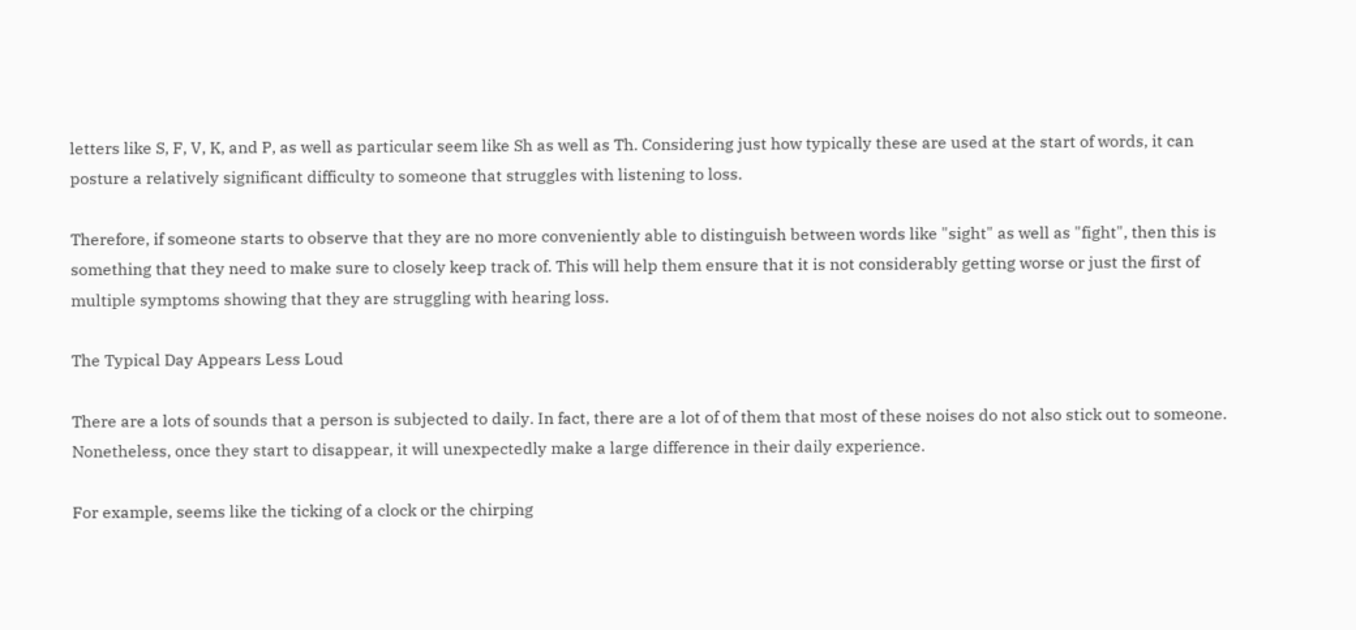letters like S, F, V, K, and P, as well as particular seem like Sh as well as Th. Considering just how typically these are used at the start of words, it can posture a relatively significant difficulty to someone that struggles with listening to loss.

Therefore, if someone starts to observe that they are no more conveniently able to distinguish between words like "sight" as well as "fight", then this is something that they need to make sure to closely keep track of. This will help them ensure that it is not considerably getting worse or just the first of multiple symptoms showing that they are struggling with hearing loss.

The Typical Day Appears Less Loud

There are a lots of sounds that a person is subjected to daily. In fact, there are a lot of of them that most of these noises do not also stick out to someone. Nonetheless, once they start to disappear, it will unexpectedly make a large difference in their daily experience.

For example, seems like the ticking of a clock or the chirping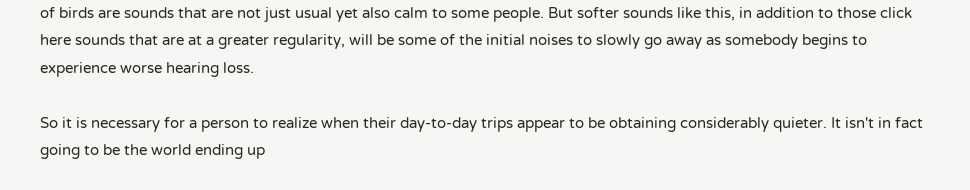of birds are sounds that are not just usual yet also calm to some people. But softer sounds like this, in addition to those click here sounds that are at a greater regularity, will be some of the initial noises to slowly go away as somebody begins to experience worse hearing loss.

So it is necessary for a person to realize when their day-to-day trips appear to be obtaining considerably quieter. It isn't in fact going to be the world ending up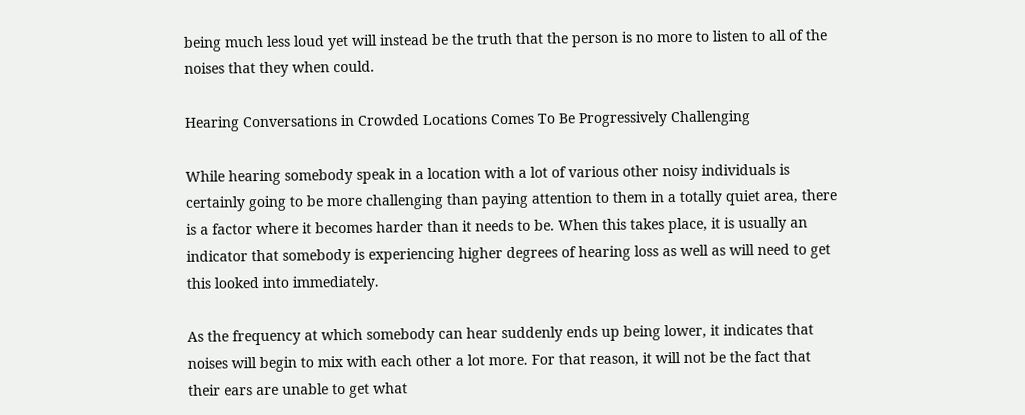being much less loud yet will instead be the truth that the person is no more to listen to all of the noises that they when could.

Hearing Conversations in Crowded Locations Comes To Be Progressively Challenging

While hearing somebody speak in a location with a lot of various other noisy individuals is certainly going to be more challenging than paying attention to them in a totally quiet area, there is a factor where it becomes harder than it needs to be. When this takes place, it is usually an indicator that somebody is experiencing higher degrees of hearing loss as well as will need to get this looked into immediately.

As the frequency at which somebody can hear suddenly ends up being lower, it indicates that noises will begin to mix with each other a lot more. For that reason, it will not be the fact that their ears are unable to get what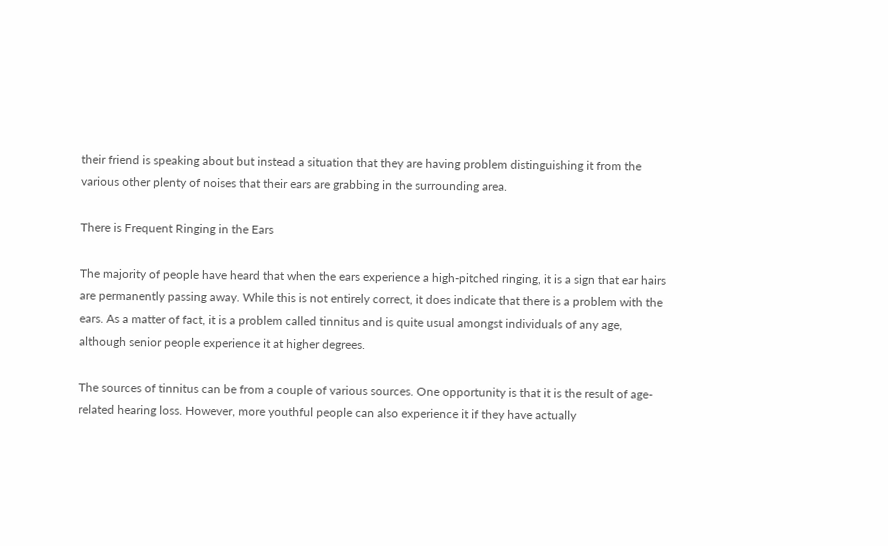their friend is speaking about but instead a situation that they are having problem distinguishing it from the various other plenty of noises that their ears are grabbing in the surrounding area.

There is Frequent Ringing in the Ears

The majority of people have heard that when the ears experience a high-pitched ringing, it is a sign that ear hairs are permanently passing away. While this is not entirely correct, it does indicate that there is a problem with the ears. As a matter of fact, it is a problem called tinnitus and is quite usual amongst individuals of any age, although senior people experience it at higher degrees.

The sources of tinnitus can be from a couple of various sources. One opportunity is that it is the result of age-related hearing loss. However, more youthful people can also experience it if they have actually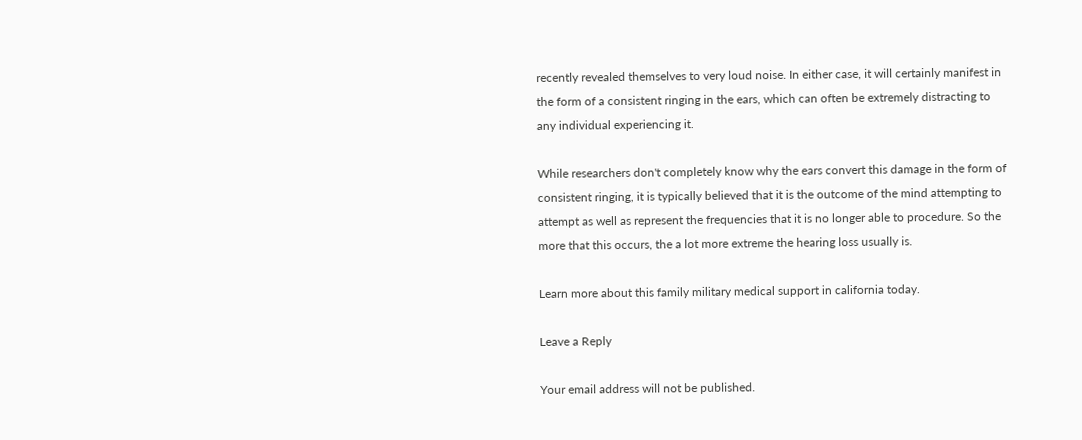recently revealed themselves to very loud noise. In either case, it will certainly manifest in the form of a consistent ringing in the ears, which can often be extremely distracting to any individual experiencing it.

While researchers don't completely know why the ears convert this damage in the form of consistent ringing, it is typically believed that it is the outcome of the mind attempting to attempt as well as represent the frequencies that it is no longer able to procedure. So the more that this occurs, the a lot more extreme the hearing loss usually is.

Learn more about this family military medical support in california today.

Leave a Reply

Your email address will not be published.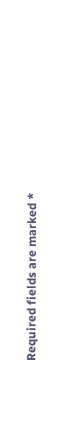Required fields are marked *